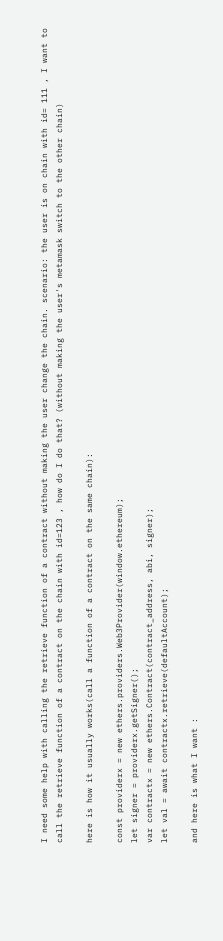I need some help with calling the retrieve function of a contract without making the user change the chain. scenario: the user is on chain with id= 111 , I want to call the retrieve function of a contract on the chain with id=123 , how do I do that? (without making the user's metamask switch to the other chain)

here is how it usually works(call a function of a contract on the same chain):

const providerx = new ethers.providers.Web3Provider(window.ethereum);
let signer = providerx.getSigner();
var contractx = new ethers.Contract(contract_address, abi, signer);
let val = await contractx.retrieve(defaultAccount);

and here is what I want :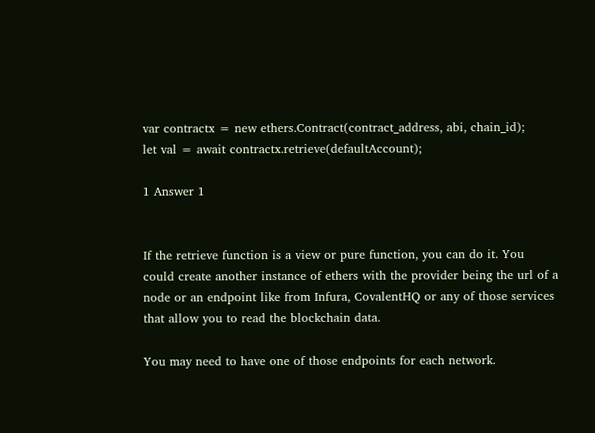var contractx = new ethers.Contract(contract_address, abi, chain_id);
let val = await contractx.retrieve(defaultAccount);

1 Answer 1


If the retrieve function is a view or pure function, you can do it. You could create another instance of ethers with the provider being the url of a node or an endpoint like from Infura, CovalentHQ or any of those services that allow you to read the blockchain data.

You may need to have one of those endpoints for each network.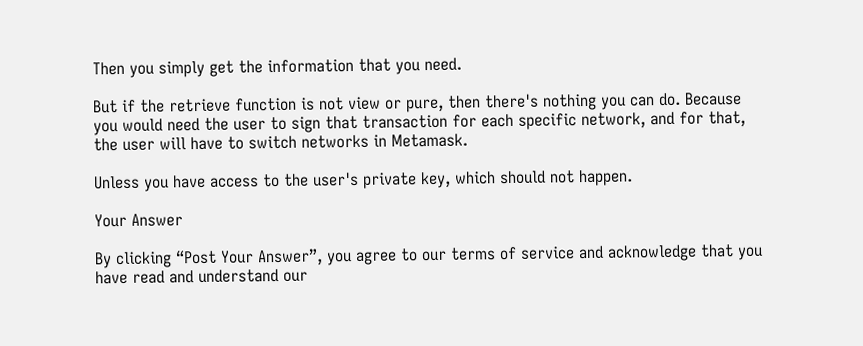Then you simply get the information that you need.

But if the retrieve function is not view or pure, then there's nothing you can do. Because you would need the user to sign that transaction for each specific network, and for that, the user will have to switch networks in Metamask.

Unless you have access to the user's private key, which should not happen.

Your Answer

By clicking “Post Your Answer”, you agree to our terms of service and acknowledge that you have read and understand our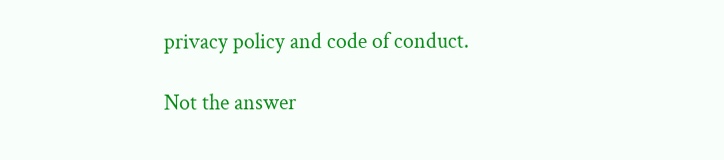privacy policy and code of conduct.

Not the answer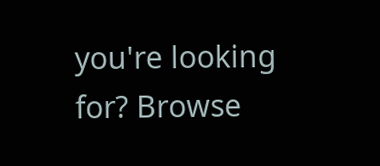you're looking for? Browse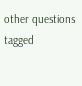other questions tagged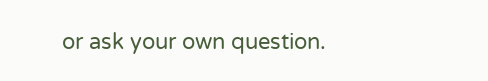or ask your own question.